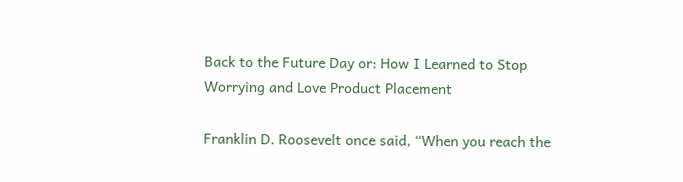Back to the Future Day or: How I Learned to Stop Worrying and Love Product Placement

Franklin D. Roosevelt once said, “When you reach the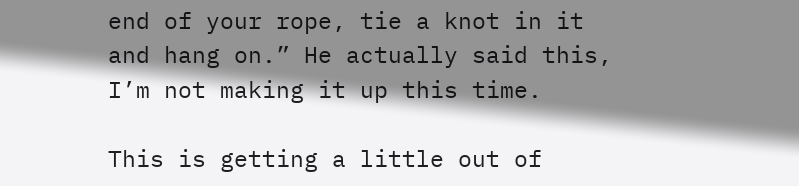end of your rope, tie a knot in it and hang on.” He actually said this, I’m not making it up this time.

This is getting a little out of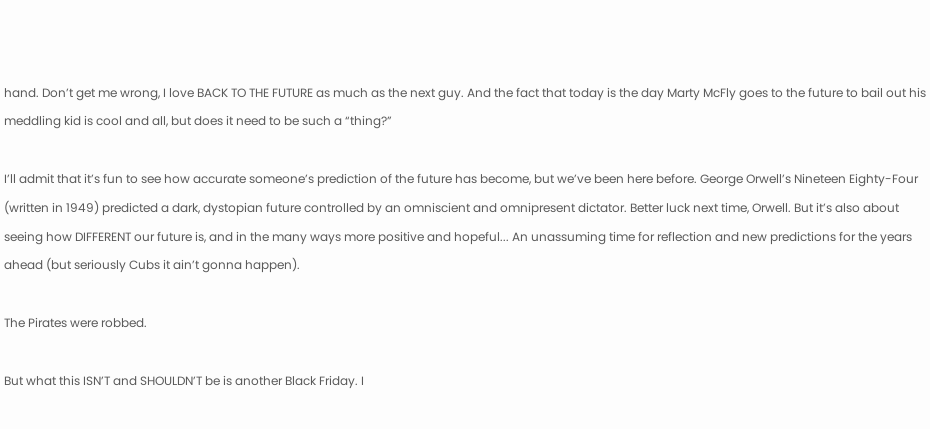hand. Don’t get me wrong, I love BACK TO THE FUTURE as much as the next guy. And the fact that today is the day Marty McFly goes to the future to bail out his meddling kid is cool and all, but does it need to be such a “thing?”

I’ll admit that it’s fun to see how accurate someone’s prediction of the future has become, but we’ve been here before. George Orwell’s Nineteen Eighty-Four (written in 1949) predicted a dark, dystopian future controlled by an omniscient and omnipresent dictator. Better luck next time, Orwell. But it’s also about seeing how DIFFERENT our future is, and in the many ways more positive and hopeful... An unassuming time for reflection and new predictions for the years ahead (but seriously Cubs it ain’t gonna happen).

The Pirates were robbed.

But what this ISN’T and SHOULDN’T be is another Black Friday. I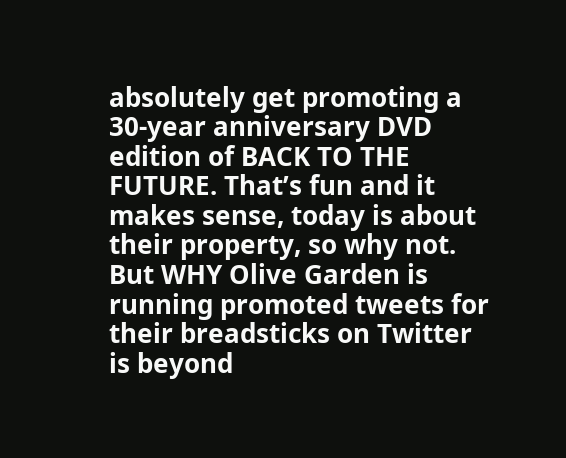absolutely get promoting a 30-year anniversary DVD edition of BACK TO THE FUTURE. That’s fun and it makes sense, today is about their property, so why not. But WHY Olive Garden is running promoted tweets for their breadsticks on Twitter is beyond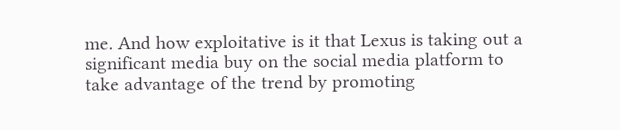me. And how exploitative is it that Lexus is taking out a significant media buy on the social media platform to take advantage of the trend by promoting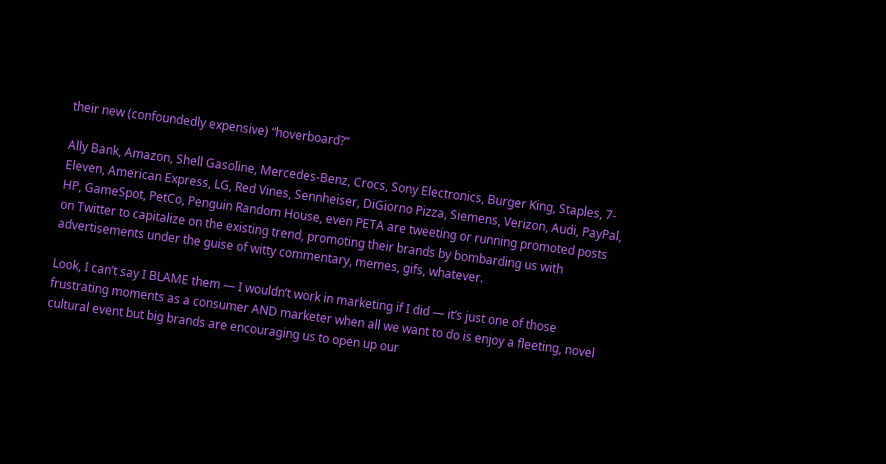their new (confoundedly expensive) “hoverboard?”

Ally Bank, Amazon, Shell Gasoline, Mercedes-Benz, Crocs, Sony Electronics, Burger King, Staples, 7-Eleven, American Express, LG, Red Vines, Sennheiser, DiGiorno Pizza, Siemens, Verizon, Audi, PayPal, HP, GameSpot, PetCo, Penguin Random House, even PETA are tweeting or running promoted posts on Twitter to capitalize on the existing trend, promoting their brands by bombarding us with advertisements under the guise of witty commentary, memes, gifs, whatever.

Look, I can’t say I BLAME them — I wouldn’t work in marketing if I did — it’s just one of those frustrating moments as a consumer AND marketer when all we want to do is enjoy a fleeting, novel cultural event but big brands are encouraging us to open up our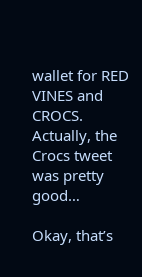wallet for RED VINES and CROCS. Actually, the Crocs tweet was pretty good…

Okay, that’s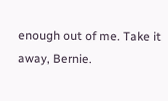enough out of me. Take it away, Bernie.